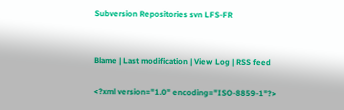Subversion Repositories svn LFS-FR


Blame | Last modification | View Log | RSS feed

<?xml version="1.0" encoding="ISO-8859-1"?>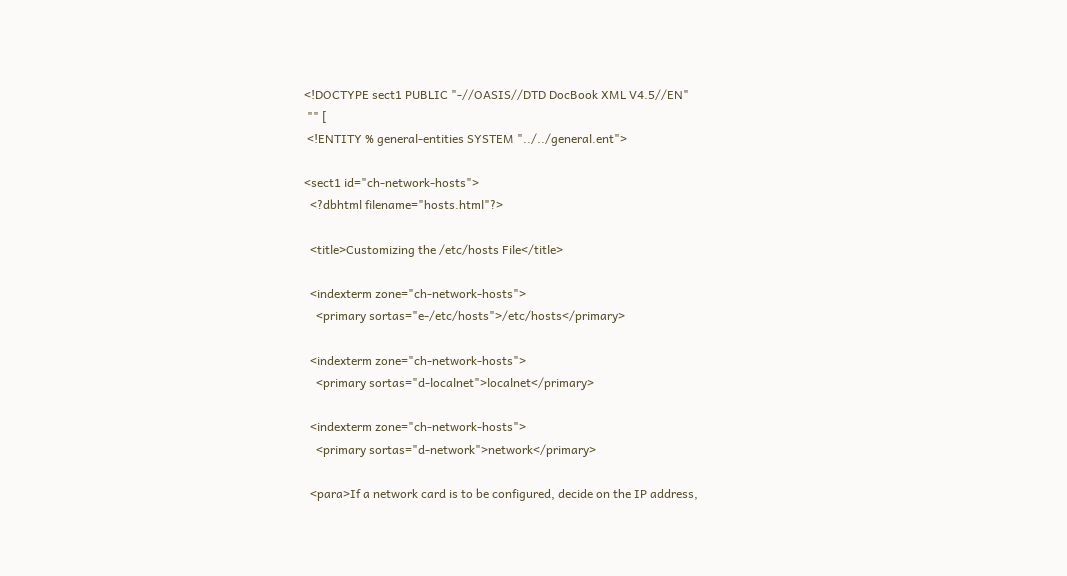<!DOCTYPE sect1 PUBLIC "-//OASIS//DTD DocBook XML V4.5//EN"
 "" [
 <!ENTITY % general-entities SYSTEM "../../general.ent">

<sect1 id="ch-network-hosts">
  <?dbhtml filename="hosts.html"?>

  <title>Customizing the /etc/hosts File</title>

  <indexterm zone="ch-network-hosts">
    <primary sortas="e-/etc/hosts">/etc/hosts</primary>

  <indexterm zone="ch-network-hosts">
    <primary sortas="d-localnet">localnet</primary>

  <indexterm zone="ch-network-hosts">
    <primary sortas="d-network">network</primary>

  <para>If a network card is to be configured, decide on the IP address,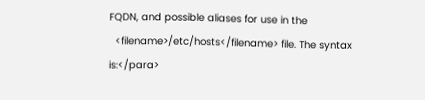FQDN, and possible aliases for use in the
  <filename>/etc/hosts</filename> file. The syntax is:</para>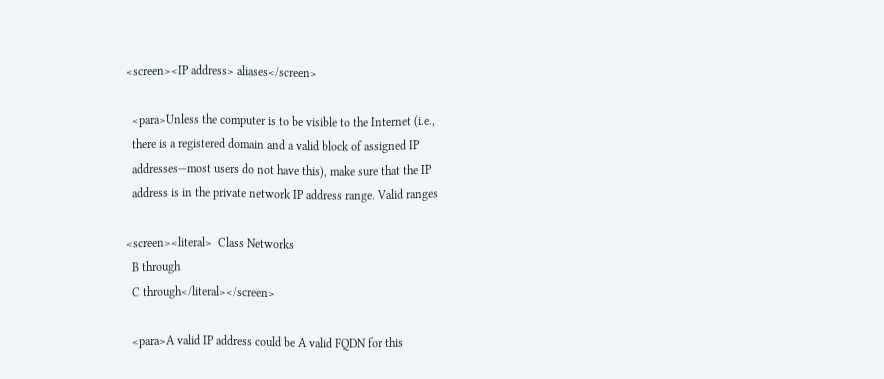<screen><IP address> aliases</screen>

  <para>Unless the computer is to be visible to the Internet (i.e.,
  there is a registered domain and a valid block of assigned IP
  addresses—most users do not have this), make sure that the IP
  address is in the private network IP address range. Valid ranges

<screen><literal>  Class Networks
  B through
  C through</literal></screen>

  <para>A valid IP address could be A valid FQDN for this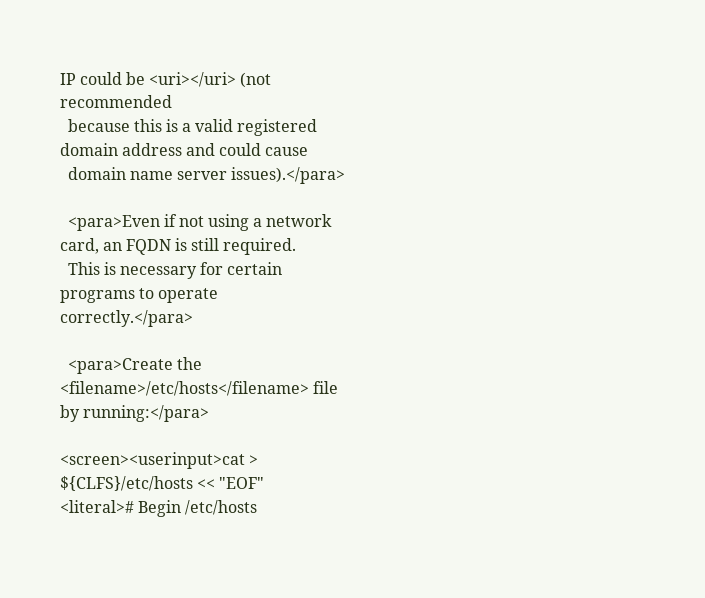IP could be <uri></uri> (not recommended
  because this is a valid registered domain address and could cause
  domain name server issues).</para>

  <para>Even if not using a network card, an FQDN is still required.
  This is necessary for certain programs to operate correctly.</para>

  <para>Create the  <filename>/etc/hosts</filename> file by running:</para>

<screen><userinput>cat > ${CLFS}/etc/hosts << "EOF"
<literal># Begin /etc/hosts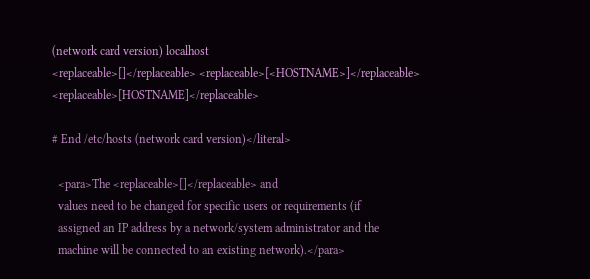(network card version) localhost
<replaceable>[]</replaceable> <replaceable>[<HOSTNAME>]</replaceable> <replaceable>[HOSTNAME]</replaceable>

# End /etc/hosts (network card version)</literal>

  <para>The <replaceable>[]</replaceable> and
  values need to be changed for specific users or requirements (if
  assigned an IP address by a network/system administrator and the
  machine will be connected to an existing network).</para>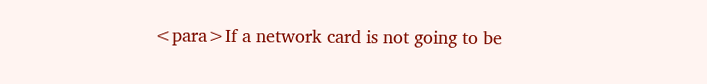<para>If a network card is not going to be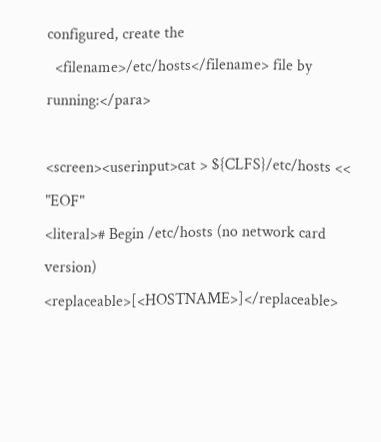configured, create the
  <filename>/etc/hosts</filename> file by running:</para>

<screen><userinput>cat > ${CLFS}/etc/hosts << "EOF"
<literal># Begin /etc/hosts (no network card version) <replaceable>[<HOSTNAME>]</replaceable>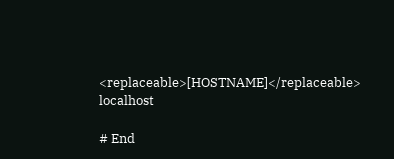<replaceable>[HOSTNAME]</replaceable> localhost

# End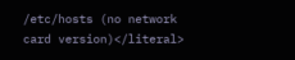/etc/hosts (no network card version)</literal>